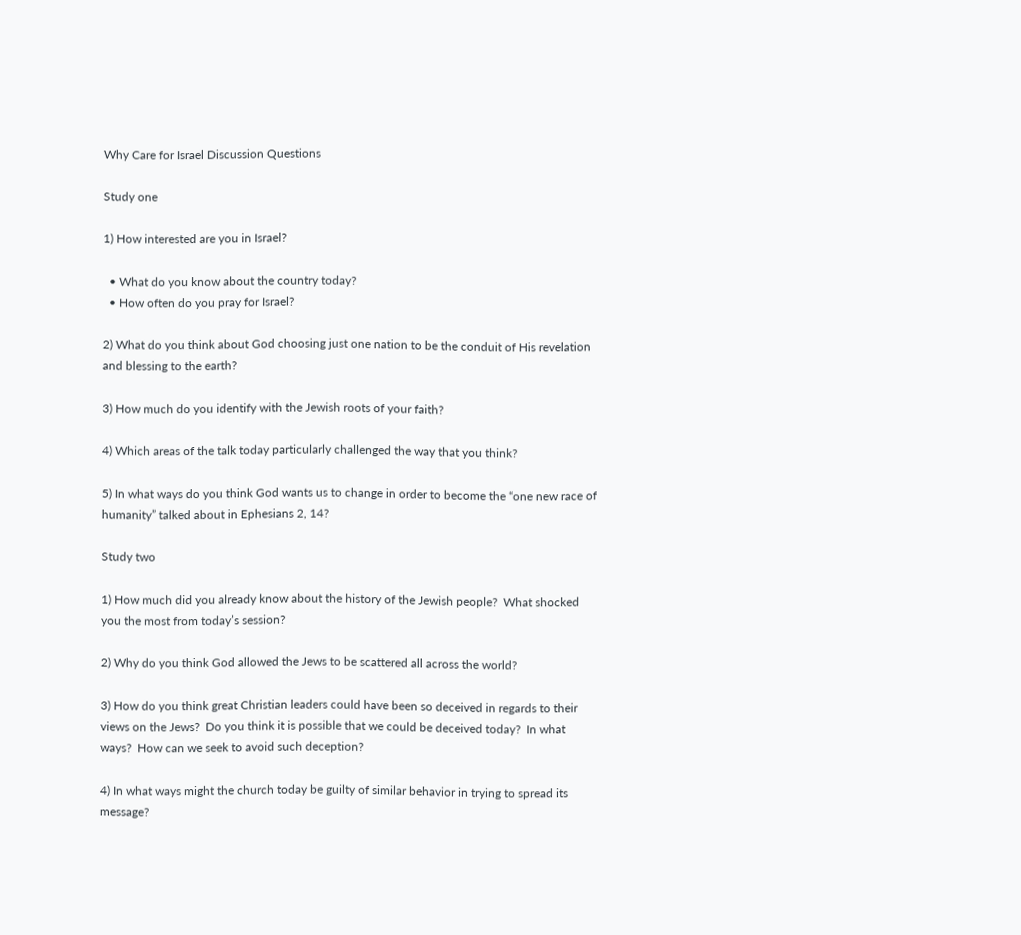Why Care for Israel Discussion Questions

Study one

1) How interested are you in Israel?

  • What do you know about the country today?
  • How often do you pray for Israel?

2) What do you think about God choosing just one nation to be the conduit of His revelation and blessing to the earth?

3) How much do you identify with the Jewish roots of your faith?

4) Which areas of the talk today particularly challenged the way that you think?

5) In what ways do you think God wants us to change in order to become the “one new race of humanity” talked about in Ephesians 2, 14?

Study two

1) How much did you already know about the history of the Jewish people?  What shocked you the most from today’s session?

2) Why do you think God allowed the Jews to be scattered all across the world?

3) How do you think great Christian leaders could have been so deceived in regards to their views on the Jews?  Do you think it is possible that we could be deceived today?  In what ways?  How can we seek to avoid such deception?

4) In what ways might the church today be guilty of similar behavior in trying to spread its message?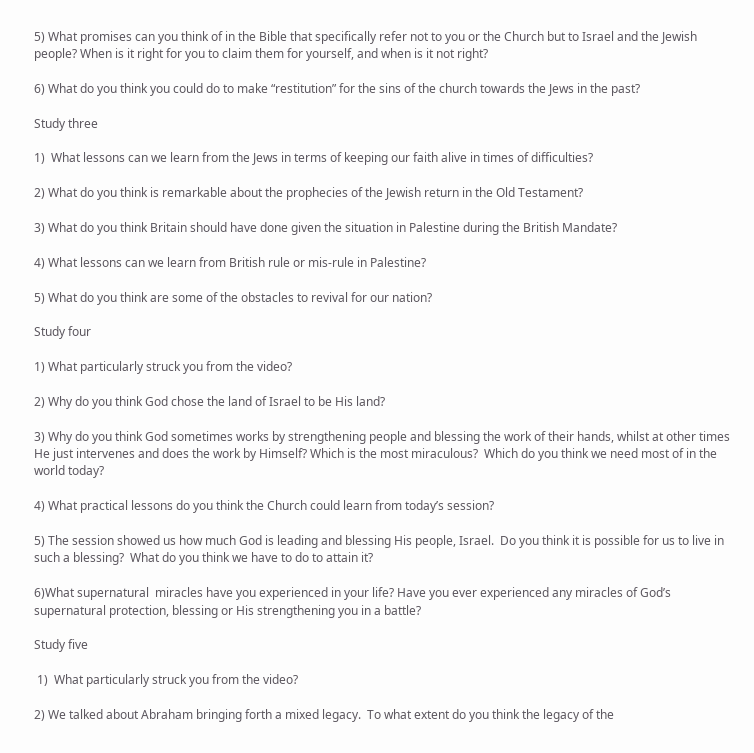5) What promises can you think of in the Bible that specifically refer not to you or the Church but to Israel and the Jewish people? When is it right for you to claim them for yourself, and when is it not right?

6) What do you think you could do to make “restitution” for the sins of the church towards the Jews in the past?

Study three

1)  What lessons can we learn from the Jews in terms of keeping our faith alive in times of difficulties?

2) What do you think is remarkable about the prophecies of the Jewish return in the Old Testament?

3) What do you think Britain should have done given the situation in Palestine during the British Mandate?

4) What lessons can we learn from British rule or mis-rule in Palestine?

5) What do you think are some of the obstacles to revival for our nation?

Study four

1) What particularly struck you from the video?

2) Why do you think God chose the land of Israel to be His land?

3) Why do you think God sometimes works by strengthening people and blessing the work of their hands, whilst at other times He just intervenes and does the work by Himself? Which is the most miraculous?  Which do you think we need most of in the world today?

4) What practical lessons do you think the Church could learn from today’s session?

5) The session showed us how much God is leading and blessing His people, Israel.  Do you think it is possible for us to live in such a blessing?  What do you think we have to do to attain it?

6)What supernatural  miracles have you experienced in your life? Have you ever experienced any miracles of God’s supernatural protection, blessing or His strengthening you in a battle?

Study five

 1)  What particularly struck you from the video?

2) We talked about Abraham bringing forth a mixed legacy.  To what extent do you think the legacy of the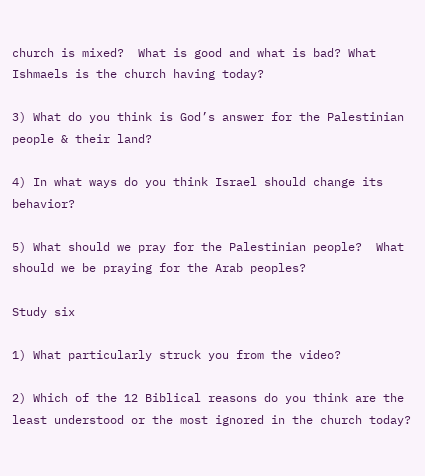church is mixed?  What is good and what is bad? What Ishmaels is the church having today?

3) What do you think is God’s answer for the Palestinian people & their land?

4) In what ways do you think Israel should change its behavior?

5) What should we pray for the Palestinian people?  What should we be praying for the Arab peoples?

Study six

1) What particularly struck you from the video?

2) Which of the 12 Biblical reasons do you think are the least understood or the most ignored in the church today?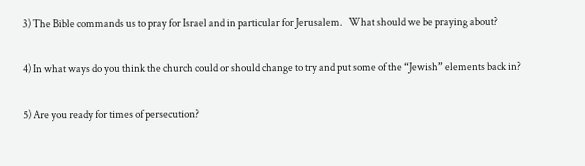3) The Bible commands us to pray for Israel and in particular for Jerusalem.   What should we be praying about?

4) In what ways do you think the church could or should change to try and put some of the “Jewish” elements back in?

5) Are you ready for times of persecution?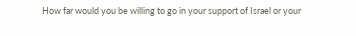How far would you be willing to go in your support of Israel or your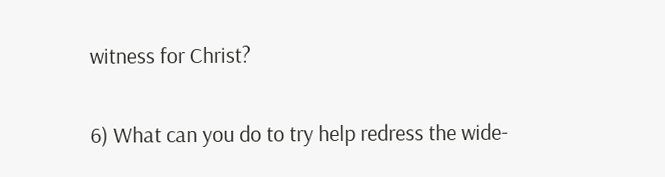witness for Christ?

6) What can you do to try help redress the wide-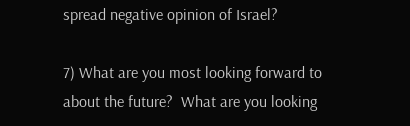spread negative opinion of Israel?

7) What are you most looking forward to about the future?  What are you looking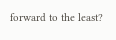forward to the least?